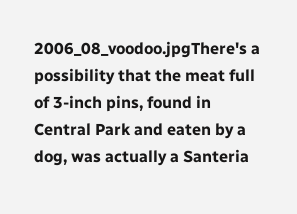2006_08_voodoo.jpgThere's a possibility that the meat full of 3-inch pins, found in Central Park and eaten by a dog, was actually a Santeria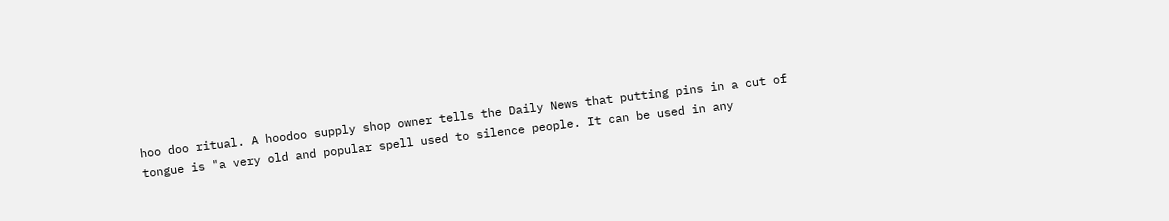hoo doo ritual. A hoodoo supply shop owner tells the Daily News that putting pins in a cut of tongue is "a very old and popular spell used to silence people. It can be used in any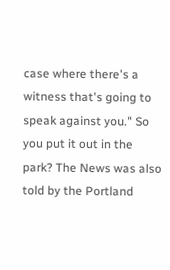case where there's a witness that's going to speak against you." So you put it out in the park? The News was also told by the Portland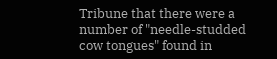Tribune that there were a number of "needle-studded cow tongues" found in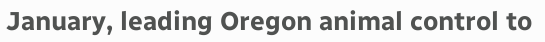January, leading Oregon animal control to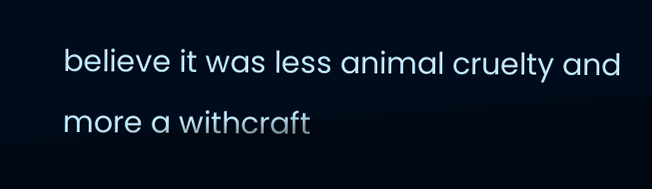believe it was less animal cruelty and more a withcraft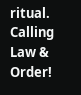ritual. Calling Law & Order!